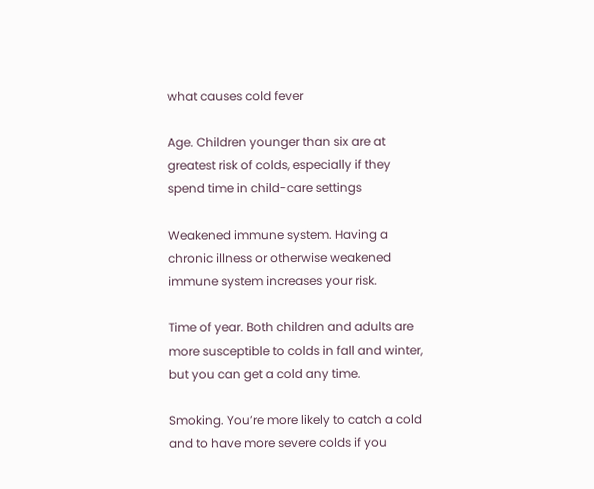what causes cold fever

Age. Children younger than six are at greatest risk of colds, especially if they spend time in child-care settings

Weakened immune system. Having a chronic illness or otherwise weakened immune system increases your risk.

Time of year. Both children and adults are more susceptible to colds in fall and winter, but you can get a cold any time.

Smoking. You’re more likely to catch a cold and to have more severe colds if you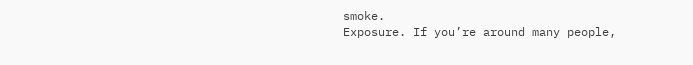smoke.
Exposure. If you’re around many people,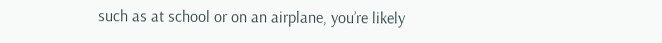such as at school or on an airplane, you’re likely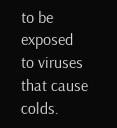to be exposed to viruses that cause colds.